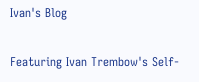Ivan's Blog

Featuring Ivan Trembow's Self-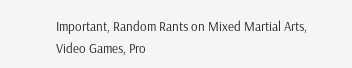Important, Random Rants on Mixed Martial Arts, Video Games, Pro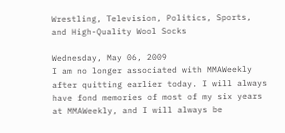Wrestling, Television, Politics, Sports, and High-Quality Wool Socks

Wednesday, May 06, 2009
I am no longer associated with MMAWeekly after quitting earlier today. I will always have fond memories of most of my six years at MMAWeekly, and I will always be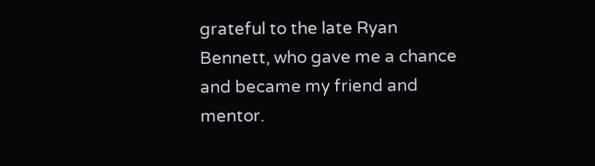grateful to the late Ryan Bennett, who gave me a chance and became my friend and mentor.